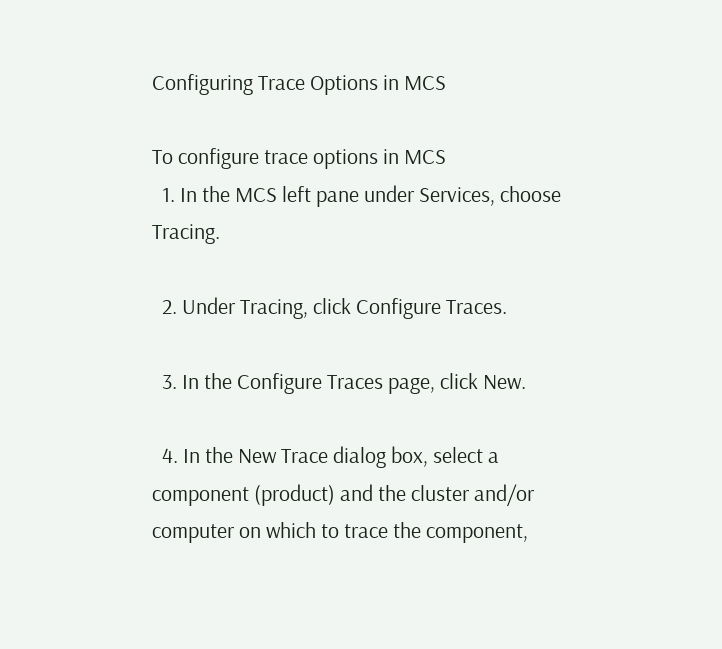Configuring Trace Options in MCS

To configure trace options in MCS
  1. In the MCS left pane under Services, choose Tracing.

  2. Under Tracing, click Configure Traces.

  3. In the Configure Traces page, click New.

  4. In the New Trace dialog box, select a component (product) and the cluster and/or computer on which to trace the component,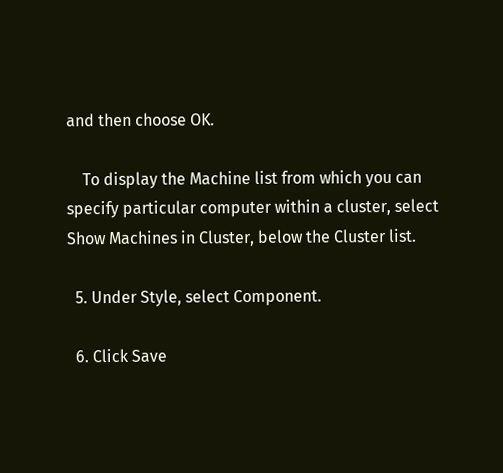and then choose OK.

    To display the Machine list from which you can specify particular computer within a cluster, select Show Machines in Cluster, below the Cluster list.

  5. Under Style, select Component.

  6. Click Save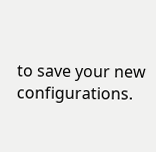to save your new configurations.